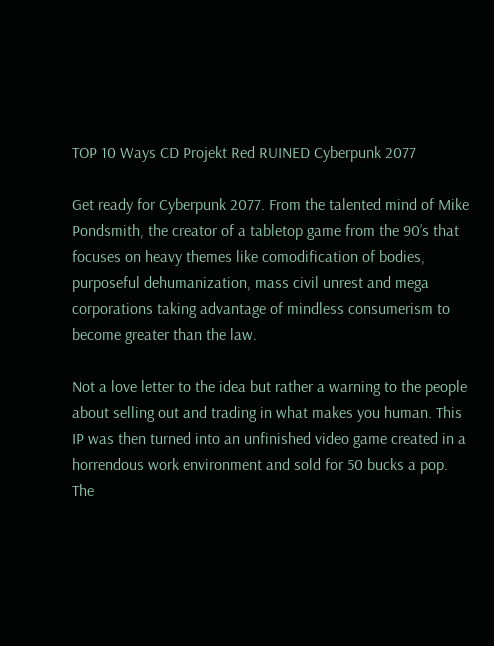TOP 10 Ways CD Projekt Red RUINED Cyberpunk 2077

Get ready for Cyberpunk 2077. From the talented mind of Mike Pondsmith, the creator of a tabletop game from the 90’s that focuses on heavy themes like comodification of bodies, purposeful dehumanization, mass civil unrest and mega corporations taking advantage of mindless consumerism to become greater than the law.

Not a love letter to the idea but rather a warning to the people about selling out and trading in what makes you human. This IP was then turned into an unfinished video game created in a horrendous work environment and sold for 50 bucks a pop. The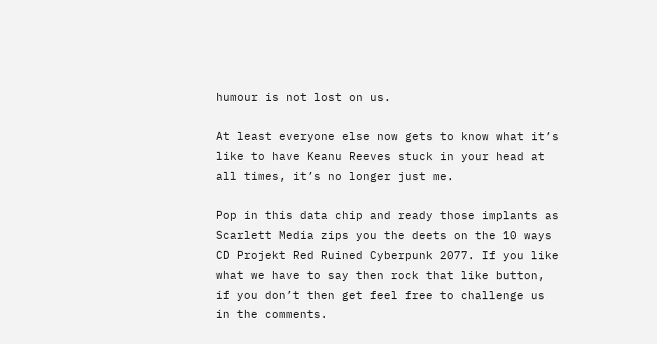humour is not lost on us.

At least everyone else now gets to know what it’s like to have Keanu Reeves stuck in your head at all times, it’s no longer just me.

Pop in this data chip and ready those implants as Scarlett Media zips you the deets on the 10 ways CD Projekt Red Ruined Cyberpunk 2077. If you like what we have to say then rock that like button, if you don’t then get feel free to challenge us in the comments.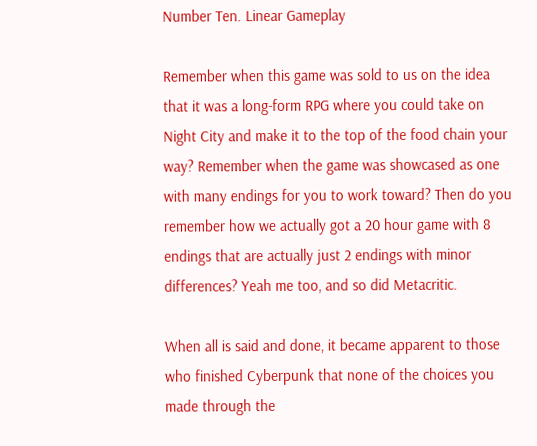Number Ten. Linear Gameplay

Remember when this game was sold to us on the idea that it was a long-form RPG where you could take on Night City and make it to the top of the food chain your way? Remember when the game was showcased as one with many endings for you to work toward? Then do you remember how we actually got a 20 hour game with 8 endings that are actually just 2 endings with minor differences? Yeah me too, and so did Metacritic.

When all is said and done, it became apparent to those who finished Cyberpunk that none of the choices you made through the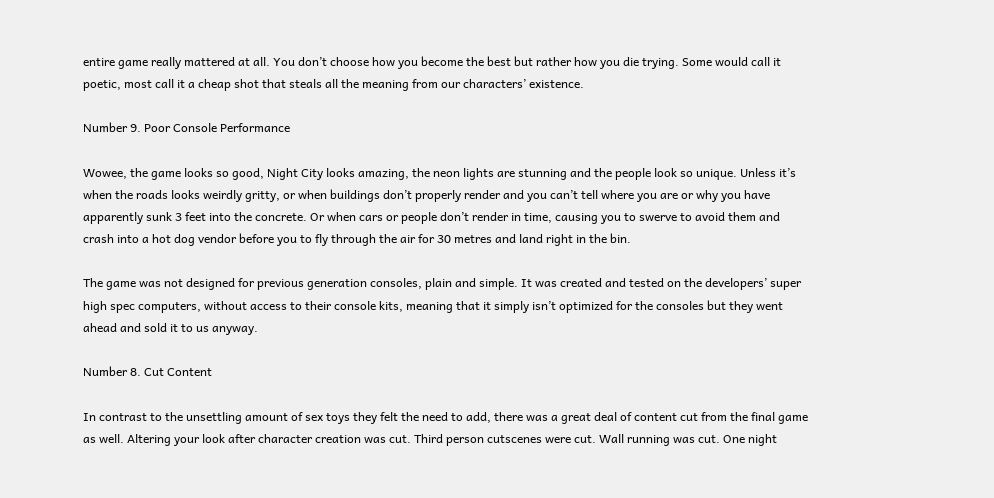entire game really mattered at all. You don’t choose how you become the best but rather how you die trying. Some would call it poetic, most call it a cheap shot that steals all the meaning from our characters’ existence.

Number 9. Poor Console Performance

Wowee, the game looks so good, Night City looks amazing, the neon lights are stunning and the people look so unique. Unless it’s when the roads looks weirdly gritty, or when buildings don’t properly render and you can’t tell where you are or why you have apparently sunk 3 feet into the concrete. Or when cars or people don’t render in time, causing you to swerve to avoid them and crash into a hot dog vendor before you to fly through the air for 30 metres and land right in the bin.

The game was not designed for previous generation consoles, plain and simple. It was created and tested on the developers’ super high spec computers, without access to their console kits, meaning that it simply isn’t optimized for the consoles but they went ahead and sold it to us anyway.

Number 8. Cut Content

In contrast to the unsettling amount of sex toys they felt the need to add, there was a great deal of content cut from the final game as well. Altering your look after character creation was cut. Third person cutscenes were cut. Wall running was cut. One night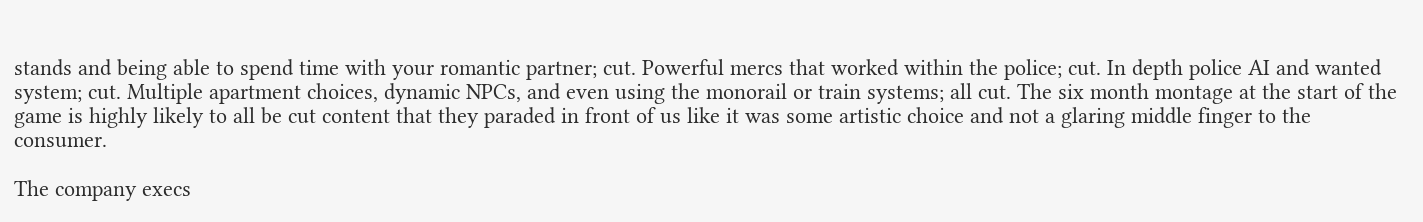stands and being able to spend time with your romantic partner; cut. Powerful mercs that worked within the police; cut. In depth police AI and wanted system; cut. Multiple apartment choices, dynamic NPCs, and even using the monorail or train systems; all cut. The six month montage at the start of the game is highly likely to all be cut content that they paraded in front of us like it was some artistic choice and not a glaring middle finger to the consumer.

The company execs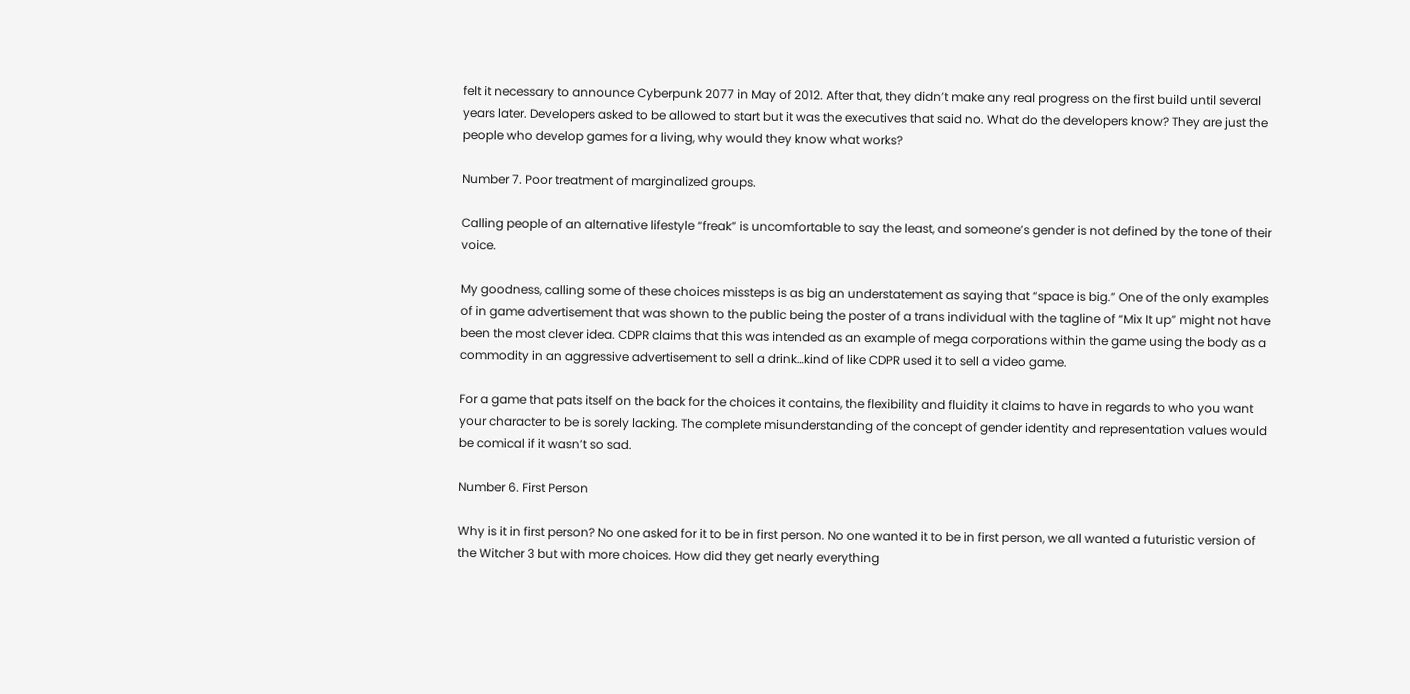felt it necessary to announce Cyberpunk 2077 in May of 2012. After that, they didn’t make any real progress on the first build until several years later. Developers asked to be allowed to start but it was the executives that said no. What do the developers know? They are just the people who develop games for a living, why would they know what works?

Number 7. Poor treatment of marginalized groups.

Calling people of an alternative lifestyle “freak” is uncomfortable to say the least, and someone’s gender is not defined by the tone of their voice.

My goodness, calling some of these choices missteps is as big an understatement as saying that “space is big.” One of the only examples of in game advertisement that was shown to the public being the poster of a trans individual with the tagline of “Mix It up” might not have been the most clever idea. CDPR claims that this was intended as an example of mega corporations within the game using the body as a commodity in an aggressive advertisement to sell a drink…kind of like CDPR used it to sell a video game.

For a game that pats itself on the back for the choices it contains, the flexibility and fluidity it claims to have in regards to who you want your character to be is sorely lacking. The complete misunderstanding of the concept of gender identity and representation values would be comical if it wasn’t so sad.

Number 6. First Person

Why is it in first person? No one asked for it to be in first person. No one wanted it to be in first person, we all wanted a futuristic version of the Witcher 3 but with more choices. How did they get nearly everything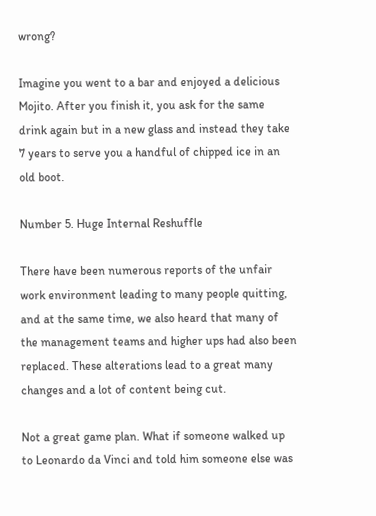wrong?

Imagine you went to a bar and enjoyed a delicious Mojito. After you finish it, you ask for the same drink again but in a new glass and instead they take 7 years to serve you a handful of chipped ice in an old boot.

Number 5. Huge Internal Reshuffle

There have been numerous reports of the unfair work environment leading to many people quitting, and at the same time, we also heard that many of the management teams and higher ups had also been replaced. These alterations lead to a great many changes and a lot of content being cut.

Not a great game plan. What if someone walked up to Leonardo da Vinci and told him someone else was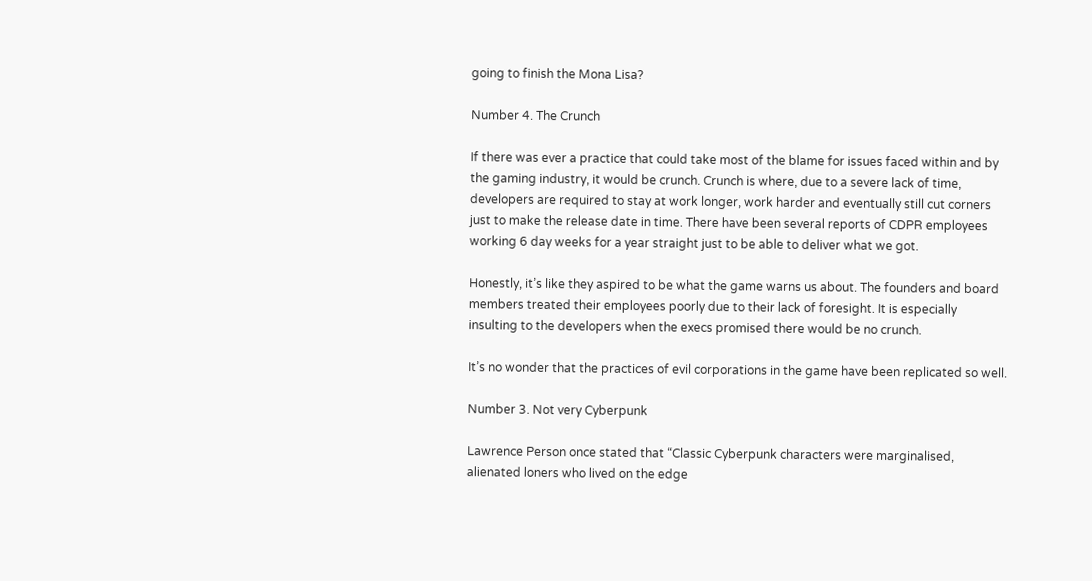going to finish the Mona Lisa?

Number 4. The Crunch

If there was ever a practice that could take most of the blame for issues faced within and by the gaming industry, it would be crunch. Crunch is where, due to a severe lack of time, developers are required to stay at work longer, work harder and eventually still cut corners just to make the release date in time. There have been several reports of CDPR employees working 6 day weeks for a year straight just to be able to deliver what we got.

Honestly, it’s like they aspired to be what the game warns us about. The founders and board members treated their employees poorly due to their lack of foresight. It is especially insulting to the developers when the execs promised there would be no crunch.

It’s no wonder that the practices of evil corporations in the game have been replicated so well.

Number 3. Not very Cyberpunk

Lawrence Person once stated that “Classic Cyberpunk characters were marginalised, alienated loners who lived on the edge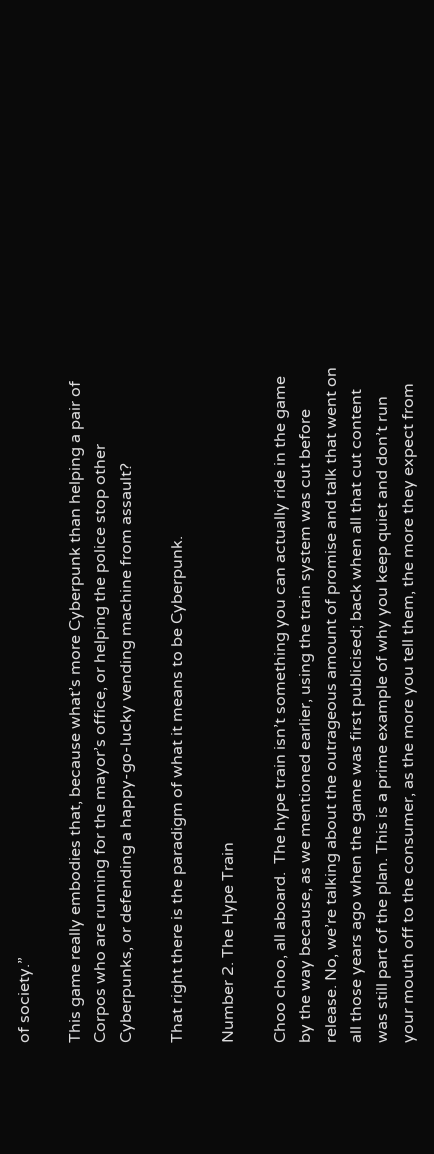of society.”

This game really embodies that, because what’s more Cyberpunk than helping a pair of Corpos who are running for the mayor’s office, or helping the police stop other Cyberpunks, or defending a happy-go-lucky vending machine from assault?

That right there is the paradigm of what it means to be Cyberpunk.

Number 2. The Hype Train

Choo choo, all aboard.  The hype train isn’t something you can actually ride in the game by the way because, as we mentioned earlier, using the train system was cut before release. No, we’re talking about the outrageous amount of promise and talk that went on all those years ago when the game was first publicised; back when all that cut content was still part of the plan. This is a prime example of why you keep quiet and don’t run your mouth off to the consumer, as the more you tell them, the more they expect from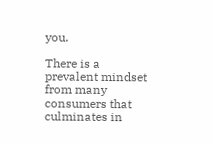you.

There is a prevalent mindset from many consumers that culminates in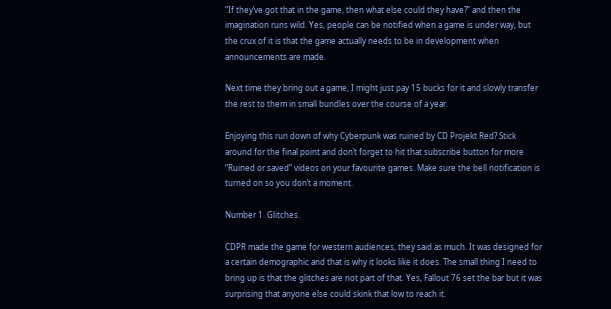“If they’ve got that in the game, then what else could they have?” and then the imagination runs wild. Yes, people can be notified when a game is under way, but the crux of it is that the game actually needs to be in development when announcements are made.

Next time they bring out a game, I might just pay 15 bucks for it and slowly transfer the rest to them in small bundles over the course of a year.

Enjoying this run down of why Cyberpunk was ruined by CD Projekt Red? Stick around for the final point and don’t forget to hit that subscribe button for more “Ruined or saved” videos on your favourite games. Make sure the bell notification is turned on so you don’t a moment.

Number 1. Glitches.

CDPR made the game for western audiences, they said as much. It was designed for a certain demographic and that is why it looks like it does. The small thing I need to bring up is that the glitches are not part of that. Yes, Fallout 76 set the bar but it was surprising that anyone else could skink that low to reach it.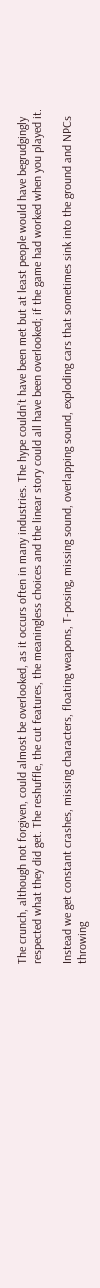The crunch, although not forgiven, could almost be overlooked, as it occurs often in many industries. The hype couldn’t have been met but at least people would have begrudgingly respected what they did get. The reshuffle, the cut features, the meaningless choices and the linear story could all have been overlooked; if the game had worked when you played it.

Instead we get constant crashes, missing characters, floating weapons, T-posing, missing sound, overlapping sound, exploding cars that sometimes sink into the ground and NPCs throwing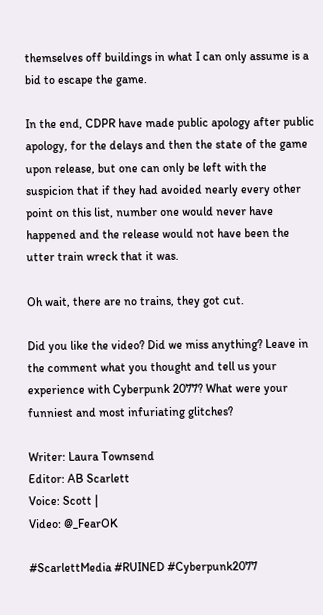themselves off buildings in what I can only assume is a bid to escape the game.

In the end, CDPR have made public apology after public apology, for the delays and then the state of the game upon release, but one can only be left with the suspicion that if they had avoided nearly every other point on this list, number one would never have happened and the release would not have been the utter train wreck that it was.

Oh wait, there are no trains, they got cut.

Did you like the video? Did we miss anything? Leave in the comment what you thought and tell us your experience with Cyberpunk 2077? What were your funniest and most infuriating glitches?

Writer: Laura Townsend
Editor: AB Scarlett
Voice: Scott |
Video: @_FearOK

#ScarlettMedia #RUINED #Cyberpunk2077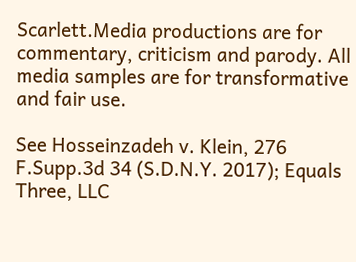Scarlett.Media productions are for commentary, criticism and parody. All media samples are for transformative and fair use.

See Hosseinzadeh v. Klein, 276 F.Supp.3d 34 (S.D.N.Y. 2017); Equals Three, LLC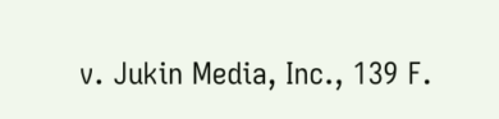v. Jukin Media, Inc., 139 F.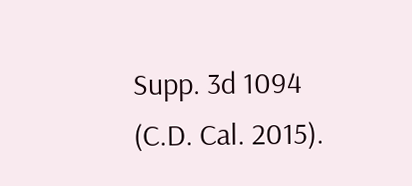Supp. 3d 1094 (C.D. Cal. 2015).